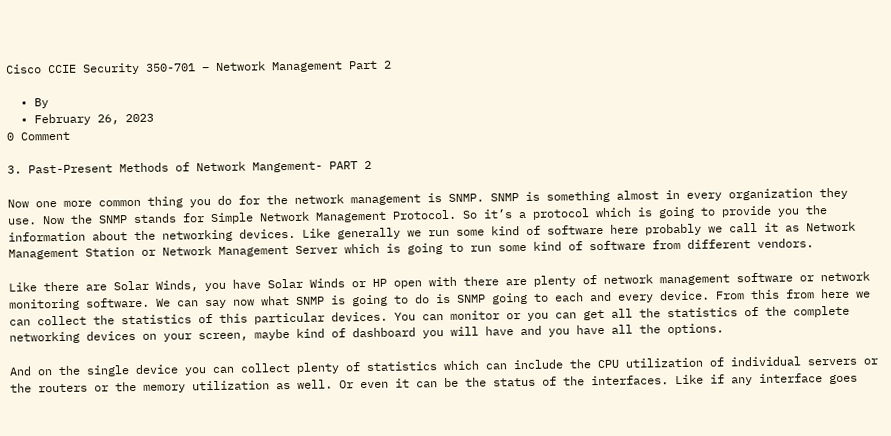Cisco CCIE Security 350-701 – Network Management Part 2

  • By
  • February 26, 2023
0 Comment

3. Past-Present Methods of Network Mangement- PART 2

Now one more common thing you do for the network management is SNMP. SNMP is something almost in every organization they use. Now the SNMP stands for Simple Network Management Protocol. So it’s a protocol which is going to provide you the information about the networking devices. Like generally we run some kind of software here probably we call it as Network Management Station or Network Management Server which is going to run some kind of software from different vendors.

Like there are Solar Winds, you have Solar Winds or HP open with there are plenty of network management software or network monitoring software. We can say now what SNMP is going to do is SNMP going to each and every device. From this from here we can collect the statistics of this particular devices. You can monitor or you can get all the statistics of the complete networking devices on your screen, maybe kind of dashboard you will have and you have all the options.

And on the single device you can collect plenty of statistics which can include the CPU utilization of individual servers or the routers or the memory utilization as well. Or even it can be the status of the interfaces. Like if any interface goes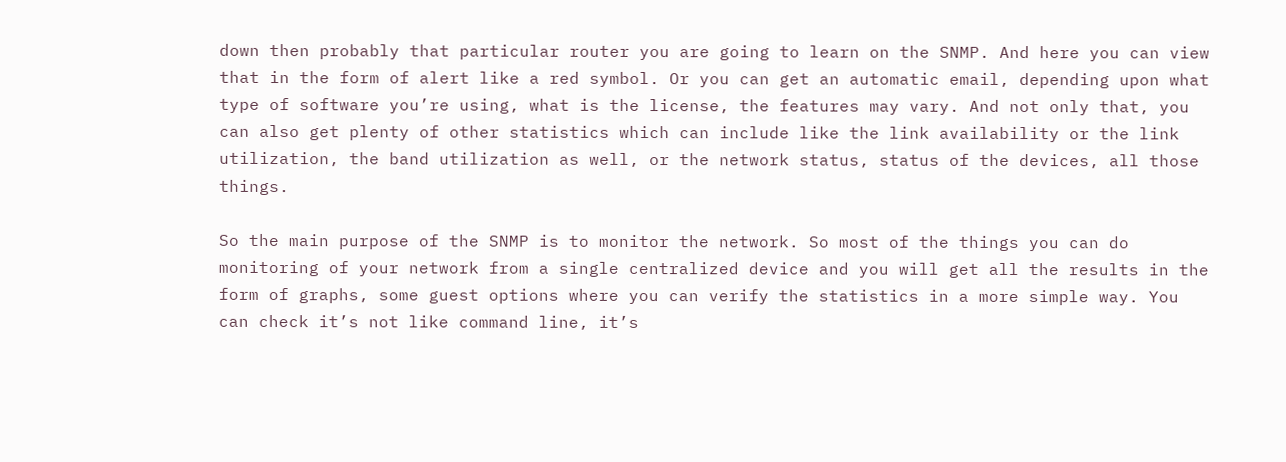down then probably that particular router you are going to learn on the SNMP. And here you can view that in the form of alert like a red symbol. Or you can get an automatic email, depending upon what type of software you’re using, what is the license, the features may vary. And not only that, you can also get plenty of other statistics which can include like the link availability or the link utilization, the band utilization as well, or the network status, status of the devices, all those things.

So the main purpose of the SNMP is to monitor the network. So most of the things you can do monitoring of your network from a single centralized device and you will get all the results in the form of graphs, some guest options where you can verify the statistics in a more simple way. You can check it’s not like command line, it’s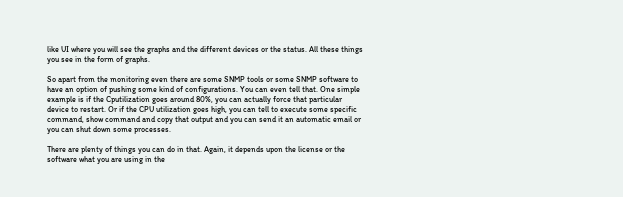like UI where you will see the graphs and the different devices or the status. All these things you see in the form of graphs.

So apart from the monitoring even there are some SNMP tools or some SNMP software to have an option of pushing some kind of configurations. You can even tell that. One simple example is if the Cputilization goes around 80%, you can actually force that particular device to restart. Or if the CPU utilization goes high, you can tell to execute some specific command, show command and copy that output and you can send it an automatic email or you can shut down some processes.

There are plenty of things you can do in that. Again, it depends upon the license or the software what you are using in the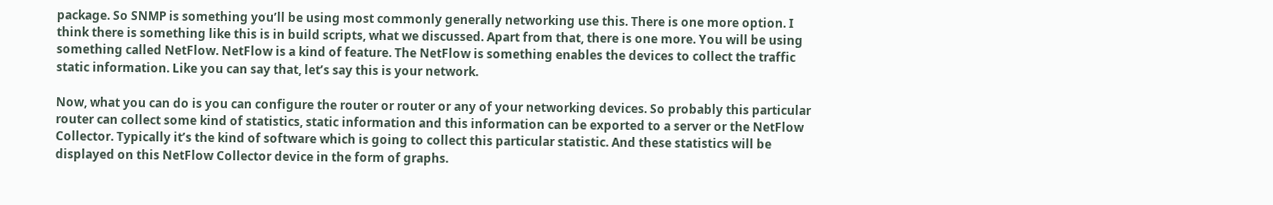package. So SNMP is something you’ll be using most commonly generally networking use this. There is one more option. I think there is something like this is in build scripts, what we discussed. Apart from that, there is one more. You will be using something called NetFlow. NetFlow is a kind of feature. The NetFlow is something enables the devices to collect the traffic static information. Like you can say that, let’s say this is your network.

Now, what you can do is you can configure the router or router or any of your networking devices. So probably this particular router can collect some kind of statistics, static information and this information can be exported to a server or the NetFlow Collector. Typically it’s the kind of software which is going to collect this particular statistic. And these statistics will be displayed on this NetFlow Collector device in the form of graphs.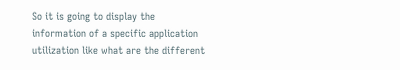So it is going to display the information of a specific application utilization like what are the different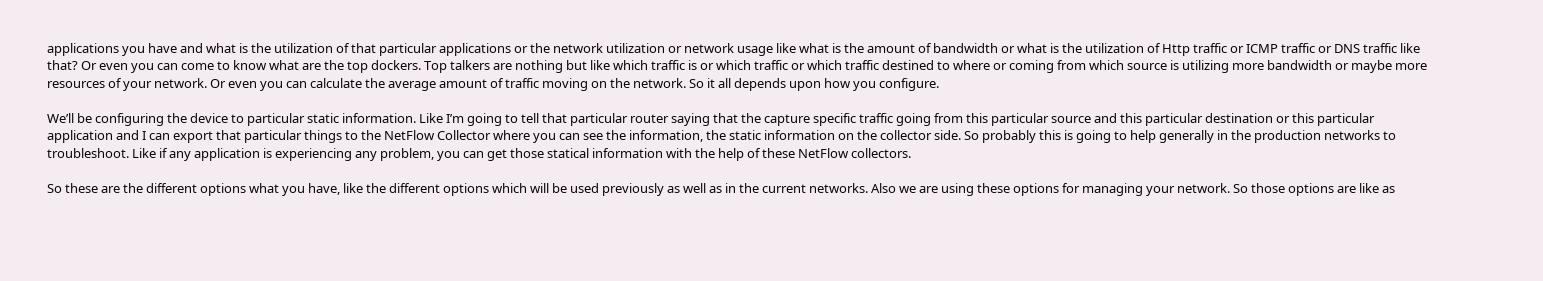applications you have and what is the utilization of that particular applications or the network utilization or network usage like what is the amount of bandwidth or what is the utilization of Http traffic or ICMP traffic or DNS traffic like that? Or even you can come to know what are the top dockers. Top talkers are nothing but like which traffic is or which traffic or which traffic destined to where or coming from which source is utilizing more bandwidth or maybe more resources of your network. Or even you can calculate the average amount of traffic moving on the network. So it all depends upon how you configure.

We’ll be configuring the device to particular static information. Like I’m going to tell that particular router saying that the capture specific traffic going from this particular source and this particular destination or this particular application and I can export that particular things to the NetFlow Collector where you can see the information, the static information on the collector side. So probably this is going to help generally in the production networks to troubleshoot. Like if any application is experiencing any problem, you can get those statical information with the help of these NetFlow collectors.

So these are the different options what you have, like the different options which will be used previously as well as in the current networks. Also we are using these options for managing your network. So those options are like as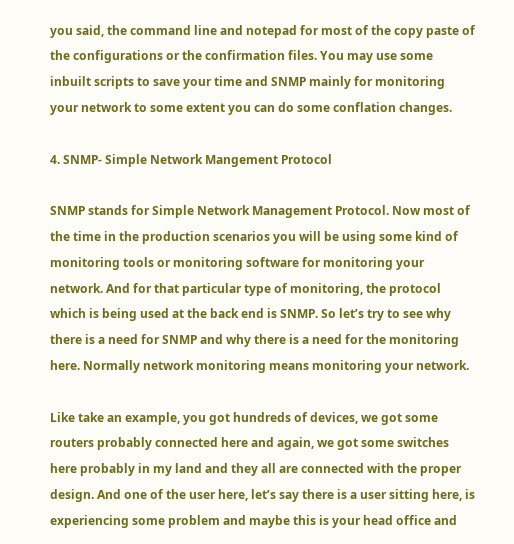you said, the command line and notepad for most of the copy paste of the configurations or the confirmation files. You may use some inbuilt scripts to save your time and SNMP mainly for monitoring your network to some extent you can do some conflation changes.

4. SNMP- Simple Network Mangement Protocol

SNMP stands for Simple Network Management Protocol. Now most of the time in the production scenarios you will be using some kind of monitoring tools or monitoring software for monitoring your network. And for that particular type of monitoring, the protocol which is being used at the back end is SNMP. So let’s try to see why there is a need for SNMP and why there is a need for the monitoring here. Normally network monitoring means monitoring your network.

Like take an example, you got hundreds of devices, we got some routers probably connected here and again, we got some switches here probably in my land and they all are connected with the proper design. And one of the user here, let’s say there is a user sitting here, is experiencing some problem and maybe this is your head office and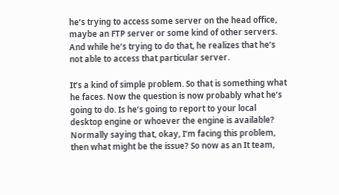he’s trying to access some server on the head office, maybe an FTP server or some kind of other servers. And while he’s trying to do that, he realizes that he’s not able to access that particular server.

It’s a kind of simple problem. So that is something what he faces. Now the question is now probably what he’s going to do. Is he’s going to report to your local desktop engine or whoever the engine is available? Normally saying that, okay, I’m facing this problem, then what might be the issue? So now as an It team,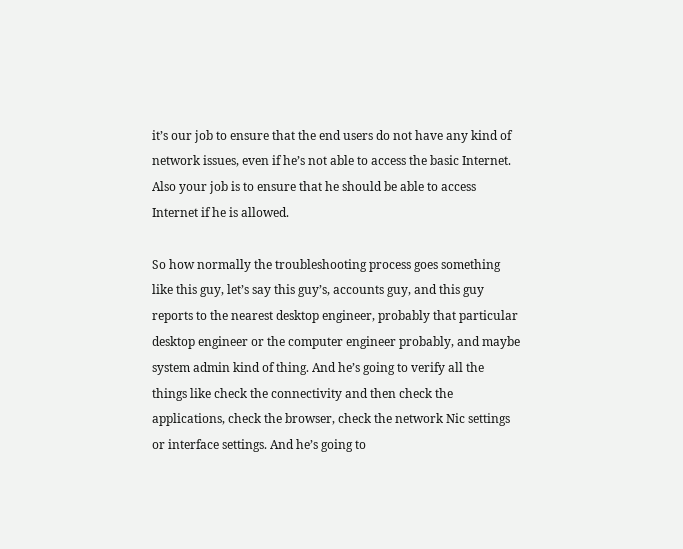it’s our job to ensure that the end users do not have any kind of network issues, even if he’s not able to access the basic Internet. Also your job is to ensure that he should be able to access Internet if he is allowed.

So how normally the troubleshooting process goes something like this guy, let’s say this guy’s, accounts guy, and this guy reports to the nearest desktop engineer, probably that particular desktop engineer or the computer engineer probably, and maybe system admin kind of thing. And he’s going to verify all the things like check the connectivity and then check the applications, check the browser, check the network Nic settings or interface settings. And he’s going to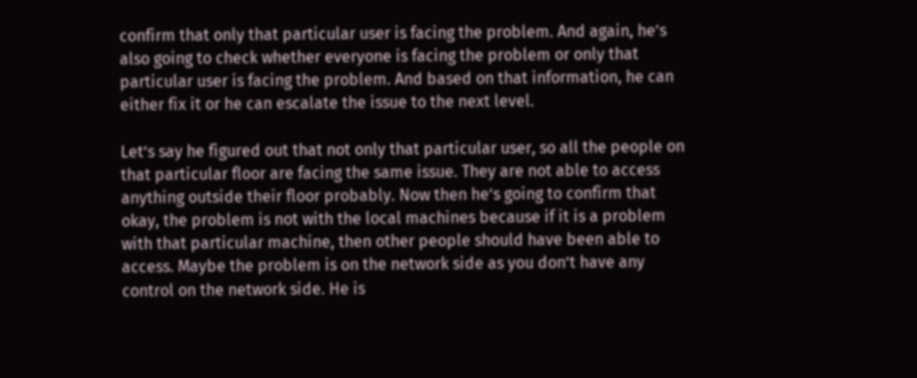confirm that only that particular user is facing the problem. And again, he’s also going to check whether everyone is facing the problem or only that particular user is facing the problem. And based on that information, he can either fix it or he can escalate the issue to the next level.

Let’s say he figured out that not only that particular user, so all the people on that particular floor are facing the same issue. They are not able to access anything outside their floor probably. Now then he’s going to confirm that okay, the problem is not with the local machines because if it is a problem with that particular machine, then other people should have been able to access. Maybe the problem is on the network side as you don’t have any control on the network side. He is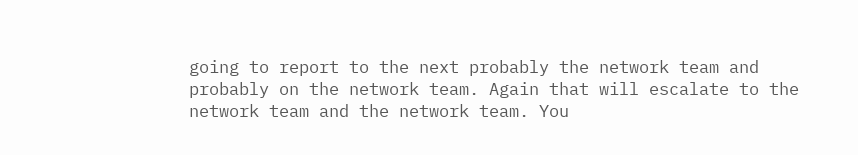going to report to the next probably the network team and probably on the network team. Again that will escalate to the network team and the network team. You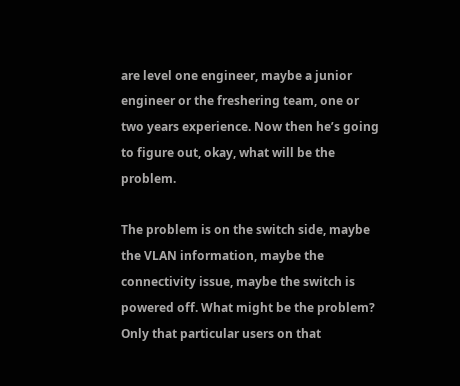are level one engineer, maybe a junior engineer or the freshering team, one or two years experience. Now then he’s going to figure out, okay, what will be the problem.

The problem is on the switch side, maybe the VLAN information, maybe the connectivity issue, maybe the switch is powered off. What might be the problem? Only that particular users on that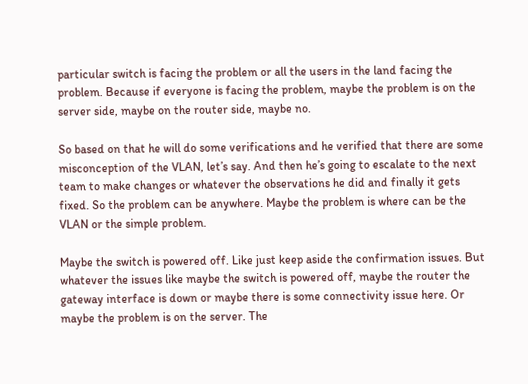particular switch is facing the problem or all the users in the land facing the problem. Because if everyone is facing the problem, maybe the problem is on the server side, maybe on the router side, maybe no.

So based on that he will do some verifications and he verified that there are some misconception of the VLAN, let’s say. And then he’s going to escalate to the next team to make changes or whatever the observations he did and finally it gets fixed. So the problem can be anywhere. Maybe the problem is where can be the VLAN or the simple problem.

Maybe the switch is powered off. Like just keep aside the confirmation issues. But whatever the issues like maybe the switch is powered off, maybe the router the gateway interface is down or maybe there is some connectivity issue here. Or maybe the problem is on the server. The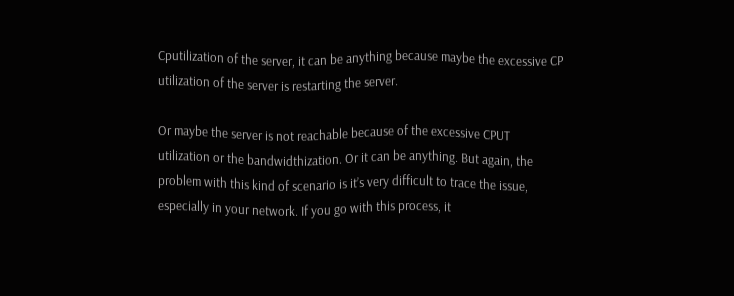Cputilization of the server, it can be anything because maybe the excessive CP utilization of the server is restarting the server.

Or maybe the server is not reachable because of the excessive CPUT utilization or the bandwidthization. Or it can be anything. But again, the problem with this kind of scenario is it’s very difficult to trace the issue, especially in your network. If you go with this process, it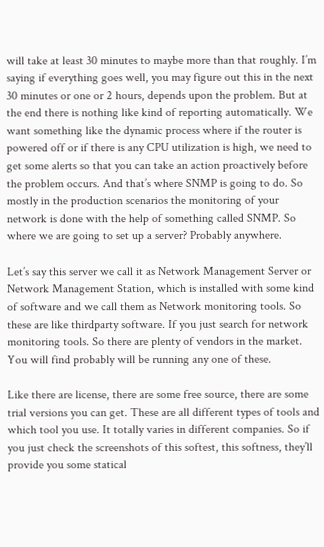will take at least 30 minutes to maybe more than that roughly. I’m saying if everything goes well, you may figure out this in the next 30 minutes or one or 2 hours, depends upon the problem. But at the end there is nothing like kind of reporting automatically. We want something like the dynamic process where if the router is powered off or if there is any CPU utilization is high, we need to get some alerts so that you can take an action proactively before the problem occurs. And that’s where SNMP is going to do. So mostly in the production scenarios the monitoring of your network is done with the help of something called SNMP. So where we are going to set up a server? Probably anywhere.

Let’s say this server we call it as Network Management Server or Network Management Station, which is installed with some kind of software and we call them as Network monitoring tools. So these are like thirdparty software. If you just search for network monitoring tools. So there are plenty of vendors in the market. You will find probably will be running any one of these.

Like there are license, there are some free source, there are some trial versions you can get. These are all different types of tools and which tool you use. It totally varies in different companies. So if you just check the screenshots of this softest, this softness, they’ll provide you some statical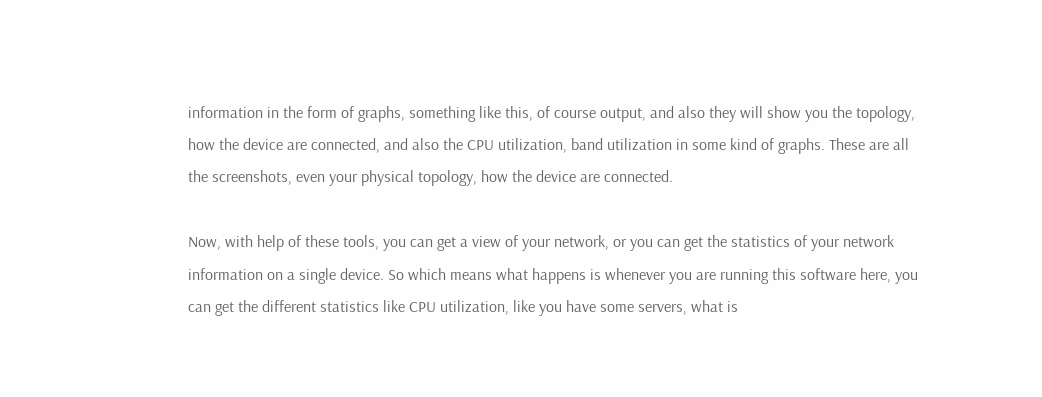information in the form of graphs, something like this, of course output, and also they will show you the topology, how the device are connected, and also the CPU utilization, band utilization in some kind of graphs. These are all the screenshots, even your physical topology, how the device are connected.

Now, with help of these tools, you can get a view of your network, or you can get the statistics of your network information on a single device. So which means what happens is whenever you are running this software here, you can get the different statistics like CPU utilization, like you have some servers, what is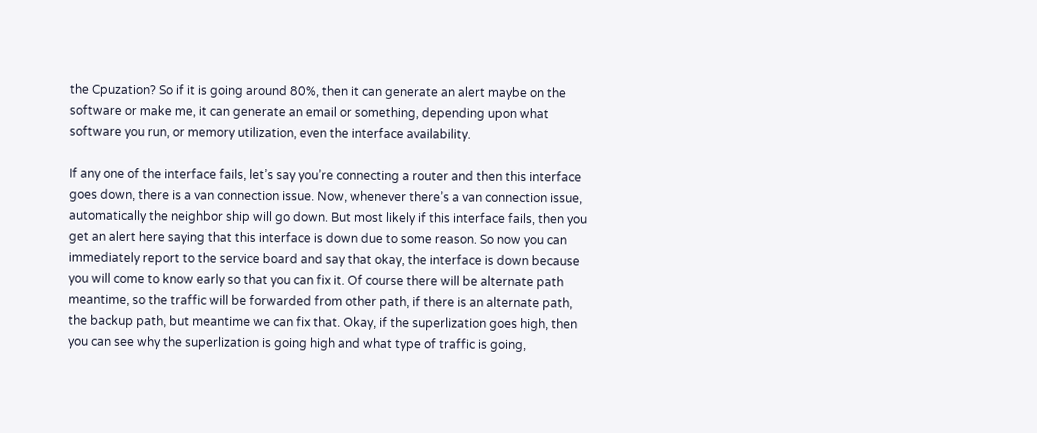the Cpuzation? So if it is going around 80%, then it can generate an alert maybe on the software or make me, it can generate an email or something, depending upon what software you run, or memory utilization, even the interface availability.

If any one of the interface fails, let’s say you’re connecting a router and then this interface goes down, there is a van connection issue. Now, whenever there’s a van connection issue, automatically the neighbor ship will go down. But most likely if this interface fails, then you get an alert here saying that this interface is down due to some reason. So now you can immediately report to the service board and say that okay, the interface is down because you will come to know early so that you can fix it. Of course there will be alternate path meantime, so the traffic will be forwarded from other path, if there is an alternate path, the backup path, but meantime we can fix that. Okay, if the superlization goes high, then you can see why the superlization is going high and what type of traffic is going,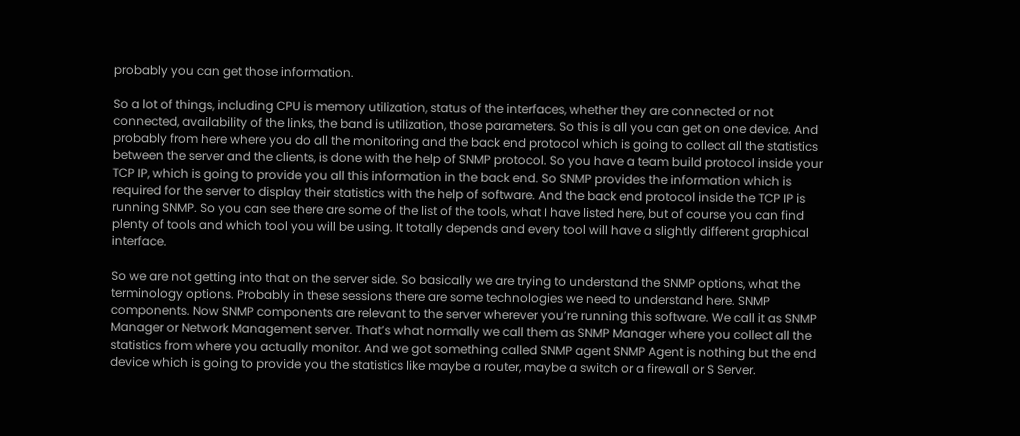probably you can get those information.

So a lot of things, including CPU is memory utilization, status of the interfaces, whether they are connected or not connected, availability of the links, the band is utilization, those parameters. So this is all you can get on one device. And probably from here where you do all the monitoring and the back end protocol which is going to collect all the statistics between the server and the clients, is done with the help of SNMP protocol. So you have a team build protocol inside your TCP IP, which is going to provide you all this information in the back end. So SNMP provides the information which is required for the server to display their statistics with the help of software. And the back end protocol inside the TCP IP is running SNMP. So you can see there are some of the list of the tools, what I have listed here, but of course you can find plenty of tools and which tool you will be using. It totally depends and every tool will have a slightly different graphical interface.

So we are not getting into that on the server side. So basically we are trying to understand the SNMP options, what the terminology options. Probably in these sessions there are some technologies we need to understand here. SNMP components. Now SNMP components are relevant to the server wherever you’re running this software. We call it as SNMP Manager or Network Management server. That’s what normally we call them as SNMP Manager where you collect all the statistics from where you actually monitor. And we got something called SNMP agent SNMP Agent is nothing but the end device which is going to provide you the statistics like maybe a router, maybe a switch or a firewall or S Server.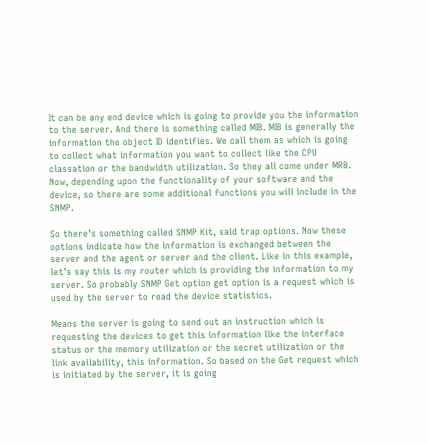It can be any end device which is going to provide you the information to the server. And there is something called MIB. MIB is generally the information the object ID identifies. We call them as which is going to collect what information you want to collect like the CPU classation or the bandwidth utilization. So they all come under MRB. Now, depending upon the functionality of your software and the device, so there are some additional functions you will include in the SNMP.

So there’s something called SNMP Kit, said trap options. Now these options indicate how the information is exchanged between the server and the agent or server and the client. Like in this example, let’s say this is my router which is providing the information to my server. So probably SNMP Get option get option is a request which is used by the server to read the device statistics.

Means the server is going to send out an instruction which is requesting the devices to get this information like the interface status or the memory utilization or the secret utilization or the link availability, this information. So based on the Get request which is initiated by the server, it is going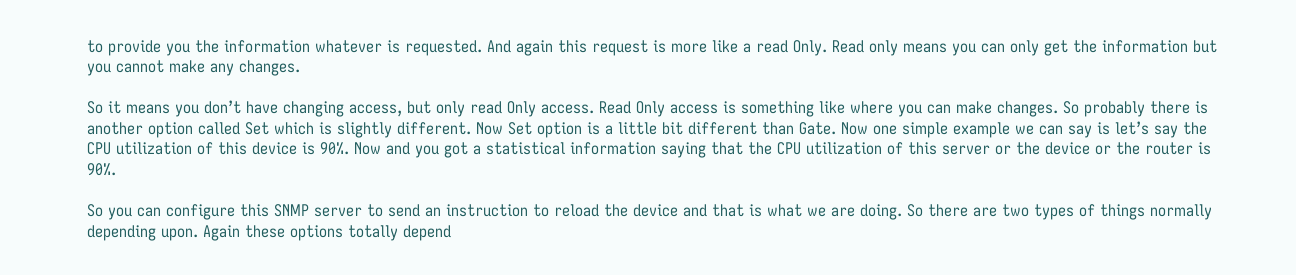to provide you the information whatever is requested. And again this request is more like a read Only. Read only means you can only get the information but you cannot make any changes.

So it means you don’t have changing access, but only read Only access. Read Only access is something like where you can make changes. So probably there is another option called Set which is slightly different. Now Set option is a little bit different than Gate. Now one simple example we can say is let’s say the CPU utilization of this device is 90%. Now and you got a statistical information saying that the CPU utilization of this server or the device or the router is 90%.

So you can configure this SNMP server to send an instruction to reload the device and that is what we are doing. So there are two types of things normally depending upon. Again these options totally depend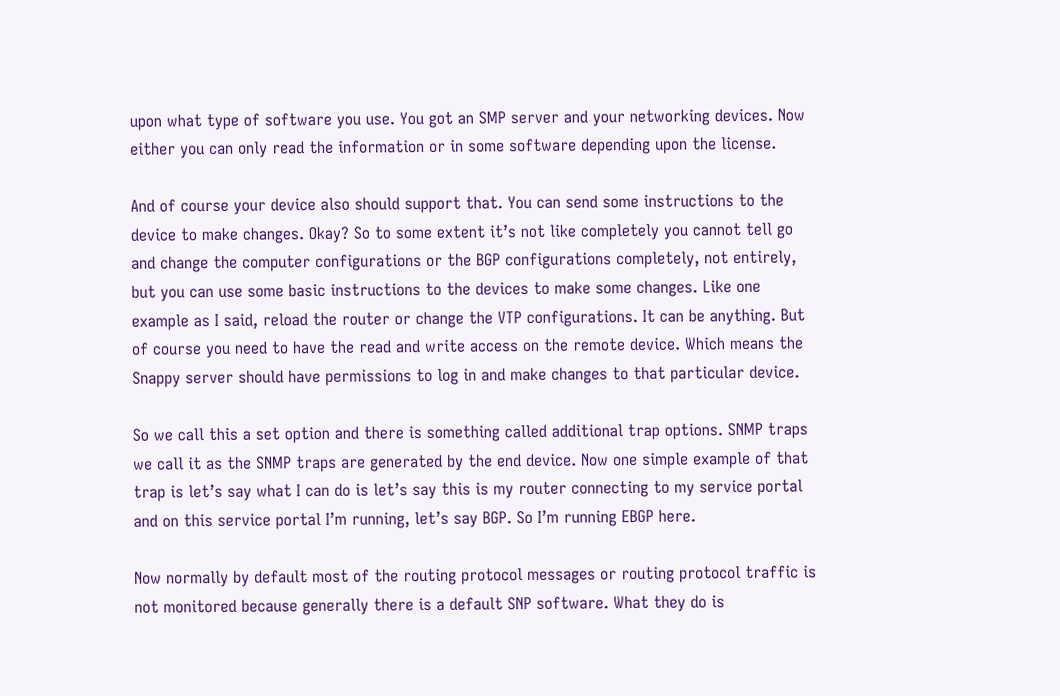upon what type of software you use. You got an SMP server and your networking devices. Now either you can only read the information or in some software depending upon the license.

And of course your device also should support that. You can send some instructions to the device to make changes. Okay? So to some extent it’s not like completely you cannot tell go and change the computer configurations or the BGP configurations completely, not entirely, but you can use some basic instructions to the devices to make some changes. Like one example as I said, reload the router or change the VTP configurations. It can be anything. But of course you need to have the read and write access on the remote device. Which means the Snappy server should have permissions to log in and make changes to that particular device.

So we call this a set option and there is something called additional trap options. SNMP traps we call it as the SNMP traps are generated by the end device. Now one simple example of that trap is let’s say what I can do is let’s say this is my router connecting to my service portal and on this service portal I’m running, let’s say BGP. So I’m running EBGP here.

Now normally by default most of the routing protocol messages or routing protocol traffic is not monitored because generally there is a default SNP software. What they do is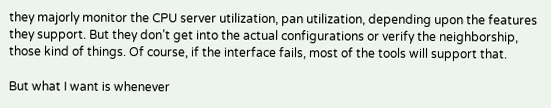they majorly monitor the CPU server utilization, pan utilization, depending upon the features they support. But they don’t get into the actual configurations or verify the neighborship, those kind of things. Of course, if the interface fails, most of the tools will support that.

But what I want is whenever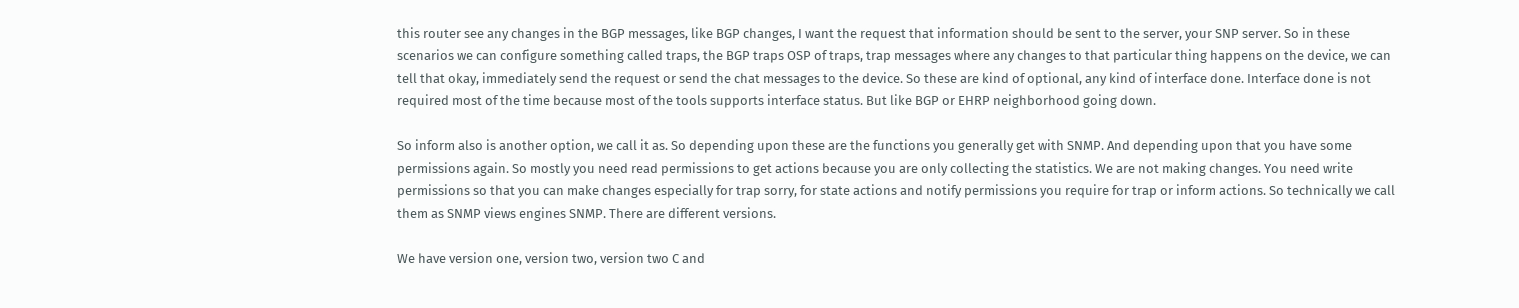this router see any changes in the BGP messages, like BGP changes, I want the request that information should be sent to the server, your SNP server. So in these scenarios we can configure something called traps, the BGP traps OSP of traps, trap messages where any changes to that particular thing happens on the device, we can tell that okay, immediately send the request or send the chat messages to the device. So these are kind of optional, any kind of interface done. Interface done is not required most of the time because most of the tools supports interface status. But like BGP or EHRP neighborhood going down.

So inform also is another option, we call it as. So depending upon these are the functions you generally get with SNMP. And depending upon that you have some permissions again. So mostly you need read permissions to get actions because you are only collecting the statistics. We are not making changes. You need write permissions so that you can make changes especially for trap sorry, for state actions and notify permissions you require for trap or inform actions. So technically we call them as SNMP views engines SNMP. There are different versions.

We have version one, version two, version two C and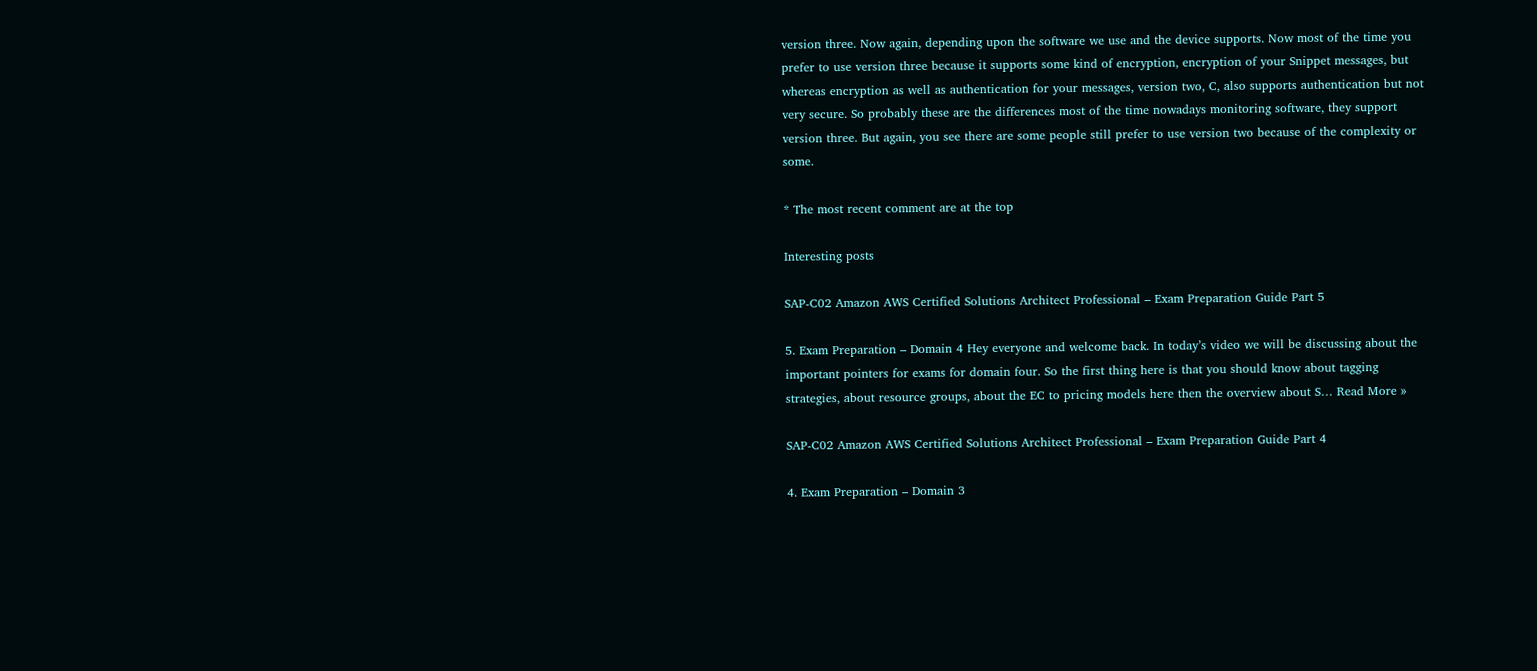version three. Now again, depending upon the software we use and the device supports. Now most of the time you prefer to use version three because it supports some kind of encryption, encryption of your Snippet messages, but whereas encryption as well as authentication for your messages, version two, C, also supports authentication but not very secure. So probably these are the differences most of the time nowadays monitoring software, they support version three. But again, you see there are some people still prefer to use version two because of the complexity or some.

* The most recent comment are at the top

Interesting posts

SAP-C02 Amazon AWS Certified Solutions Architect Professional – Exam Preparation Guide Part 5

5. Exam Preparation – Domain 4 Hey everyone and welcome back. In today’s video we will be discussing about the important pointers for exams for domain four. So the first thing here is that you should know about tagging strategies, about resource groups, about the EC to pricing models here then the overview about S… Read More »

SAP-C02 Amazon AWS Certified Solutions Architect Professional – Exam Preparation Guide Part 4

4. Exam Preparation – Domain 3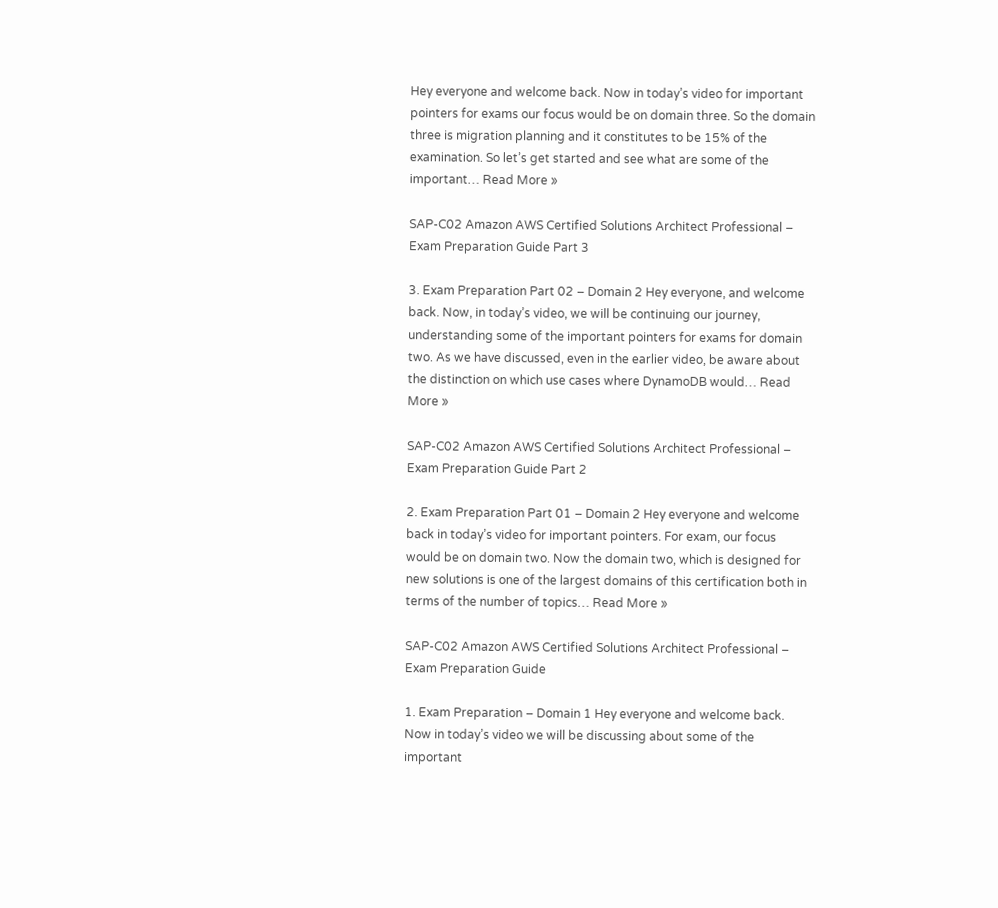Hey everyone and welcome back. Now in today’s video for important pointers for exams our focus would be on domain three. So the domain three is migration planning and it constitutes to be 15% of the examination. So let’s get started and see what are some of the important… Read More »

SAP-C02 Amazon AWS Certified Solutions Architect Professional – Exam Preparation Guide Part 3

3. Exam Preparation Part 02 – Domain 2 Hey everyone, and welcome back. Now, in today’s video, we will be continuing our journey, understanding some of the important pointers for exams for domain two. As we have discussed, even in the earlier video, be aware about the distinction on which use cases where DynamoDB would… Read More »

SAP-C02 Amazon AWS Certified Solutions Architect Professional – Exam Preparation Guide Part 2

2. Exam Preparation Part 01 – Domain 2 Hey everyone and welcome back in today’s video for important pointers. For exam, our focus would be on domain two. Now the domain two, which is designed for new solutions is one of the largest domains of this certification both in terms of the number of topics… Read More »

SAP-C02 Amazon AWS Certified Solutions Architect Professional – Exam Preparation Guide

1. Exam Preparation – Domain 1 Hey everyone and welcome back. Now in today’s video we will be discussing about some of the important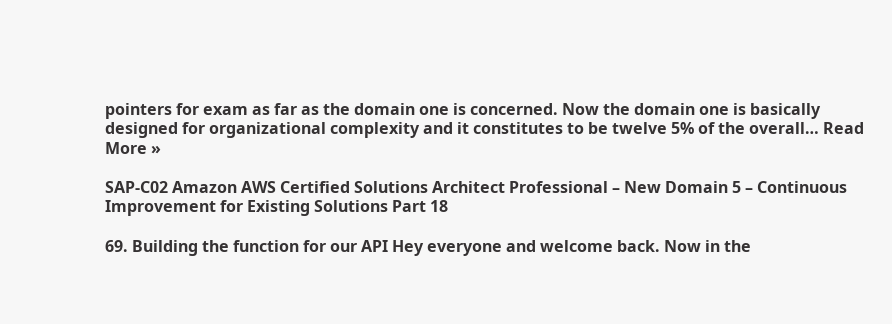pointers for exam as far as the domain one is concerned. Now the domain one is basically designed for organizational complexity and it constitutes to be twelve 5% of the overall… Read More »

SAP-C02 Amazon AWS Certified Solutions Architect Professional – New Domain 5 – Continuous Improvement for Existing Solutions Part 18

69. Building the function for our API Hey everyone and welcome back. Now in the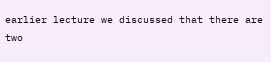earlier lecture we discussed that there are two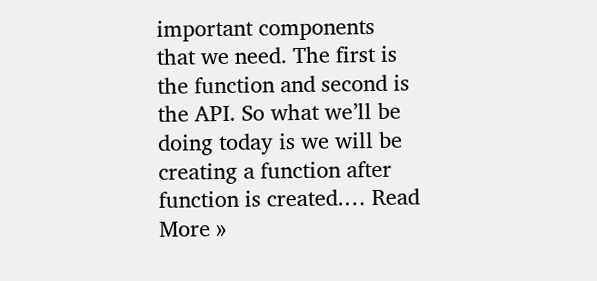important components that we need. The first is the function and second is the API. So what we’ll be doing today is we will be creating a function after function is created.… Read More »